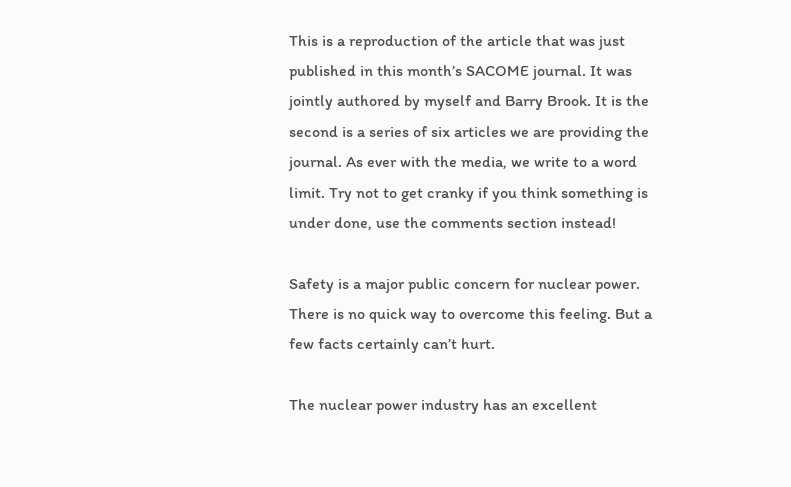This is a reproduction of the article that was just published in this month’s SACOME journal. It was jointly authored by myself and Barry Brook. It is the second is a series of six articles we are providing the journal. As ever with the media, we write to a word limit. Try not to get cranky if you think something is under done, use the comments section instead!

Safety is a major public concern for nuclear power. There is no quick way to overcome this feeling. But a few facts certainly can’t hurt.

The nuclear power industry has an excellent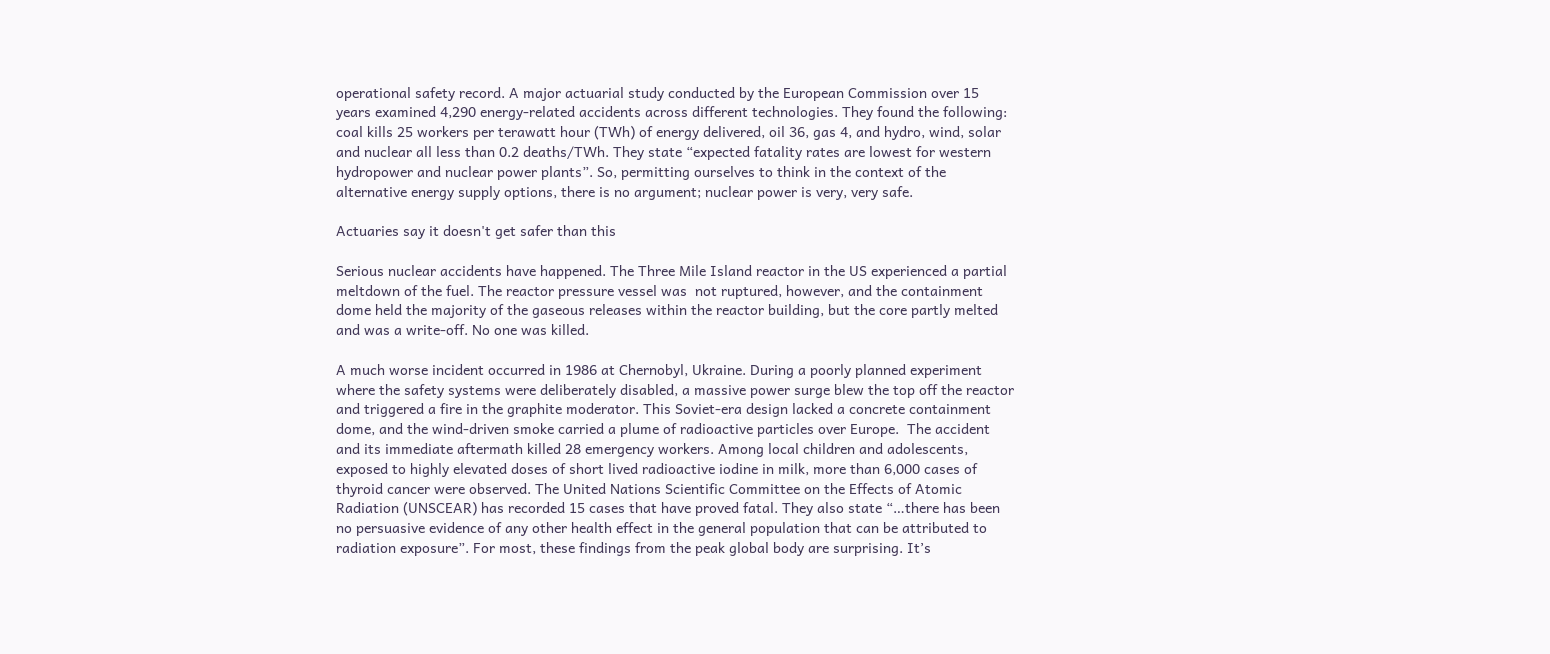operational safety record. A major actuarial study conducted by the European Commission over 15 years examined 4,290 energy-related accidents across different technologies. They found the following: coal kills 25 workers per terawatt hour (TWh) of energy delivered, oil 36, gas 4, and hydro, wind, solar and nuclear all less than 0.2 deaths/TWh. They state “expected fatality rates are lowest for western hydropower and nuclear power plants”. So, permitting ourselves to think in the context of the alternative energy supply options, there is no argument; nuclear power is very, very safe.

Actuaries say it doesn't get safer than this

Serious nuclear accidents have happened. The Three Mile Island reactor in the US experienced a partial meltdown of the fuel. The reactor pressure vessel was  not ruptured, however, and the containment dome held the majority of the gaseous releases within the reactor building, but the core partly melted and was a write-off. No one was killed.

A much worse incident occurred in 1986 at Chernobyl, Ukraine. During a poorly planned experiment where the safety systems were deliberately disabled, a massive power surge blew the top off the reactor and triggered a fire in the graphite moderator. This Soviet-era design lacked a concrete containment dome, and the wind-driven smoke carried a plume of radioactive particles over Europe.  The accident and its immediate aftermath killed 28 emergency workers. Among local children and adolescents, exposed to highly elevated doses of short lived radioactive iodine in milk, more than 6,000 cases of thyroid cancer were observed. The United Nations Scientific Committee on the Effects of Atomic Radiation (UNSCEAR) has recorded 15 cases that have proved fatal. They also state “…there has been no persuasive evidence of any other health effect in the general population that can be attributed to radiation exposure”. For most, these findings from the peak global body are surprising. It’s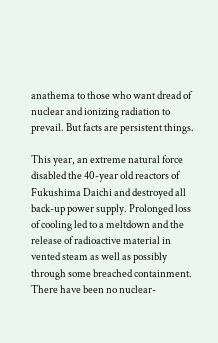anathema to those who want dread of nuclear and ionizing radiation to prevail. But facts are persistent things.

This year, an extreme natural force disabled the 40-year old reactors of Fukushima Daichi and destroyed all back-up power supply. Prolonged loss of cooling led to a meltdown and the release of radioactive material in vented steam as well as possibly through some breached containment. There have been no nuclear-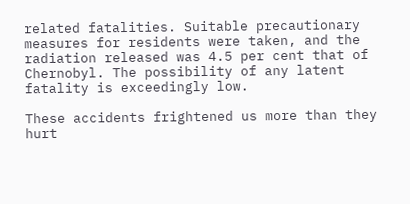related fatalities. Suitable precautionary measures for residents were taken, and the radiation released was 4.5 per cent that of Chernobyl. The possibility of any latent fatality is exceedingly low.

These accidents frightened us more than they hurt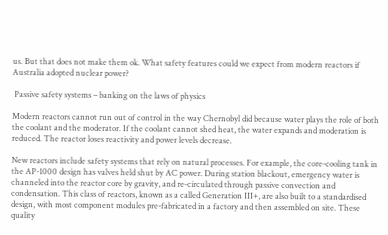us. But that does not make them ok. What safety features could we expect from modern reactors if Australia adopted nuclear power?

 Passive safety systems – banking on the laws of physics

Modern reactors cannot run out of control in the way Chernobyl did because water plays the role of both the coolant and the moderator. If the coolant cannot shed heat, the water expands and moderation is reduced. The reactor loses reactivity and power levels decrease.

New reactors include safety systems that rely on natural processes. For example, the core-cooling tank in the AP-1000 design has valves held shut by AC power. During station blackout, emergency water is channeled into the reactor core by gravity, and re-circulated through passive convection and condensation. This class of reactors, known as a called Generation III+, are also built to a standardised design, with most component modules pre-fabricated in a factory and then assembled on site. These quality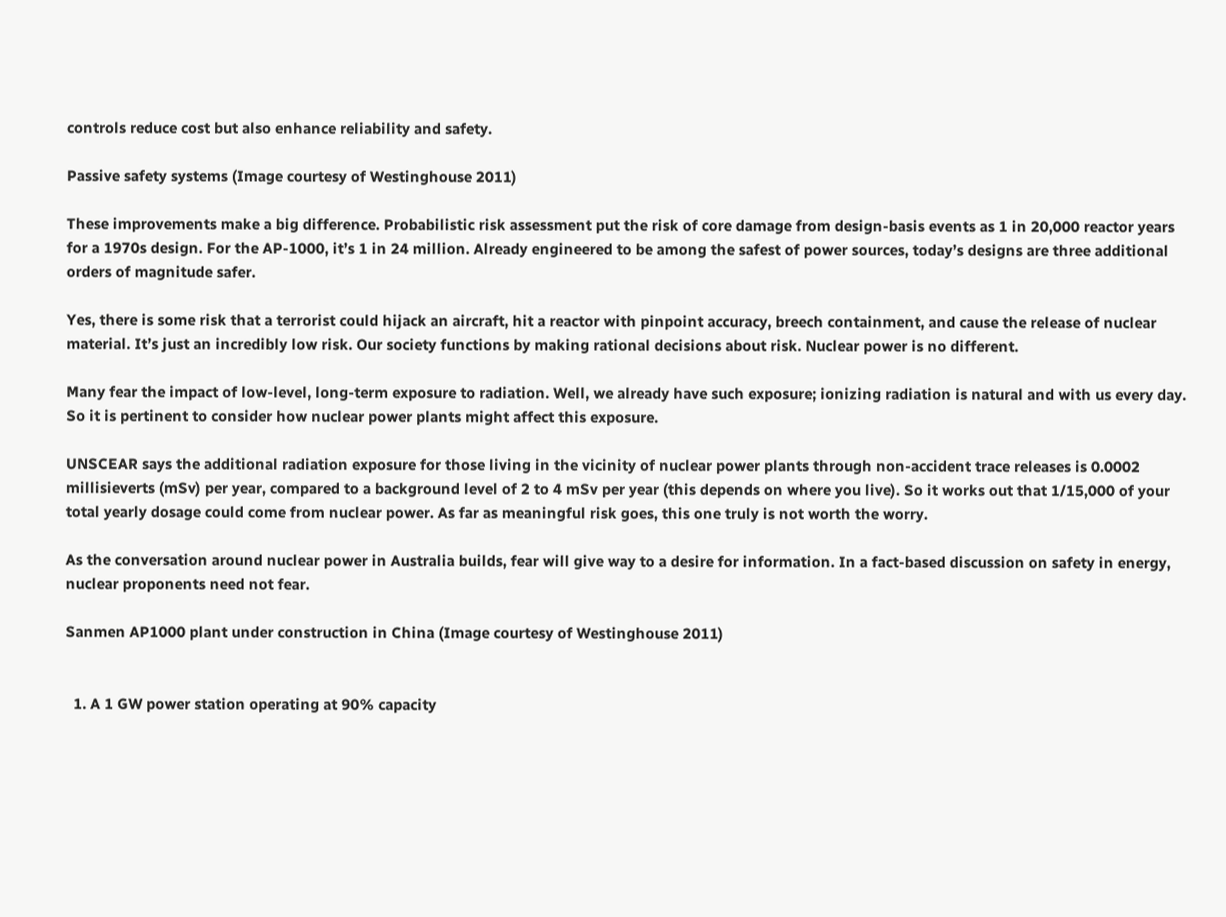controls reduce cost but also enhance reliability and safety.

Passive safety systems (Image courtesy of Westinghouse 2011)

These improvements make a big difference. Probabilistic risk assessment put the risk of core damage from design-basis events as 1 in 20,000 reactor years for a 1970s design. For the AP-1000, it’s 1 in 24 million. Already engineered to be among the safest of power sources, today’s designs are three additional orders of magnitude safer.

Yes, there is some risk that a terrorist could hijack an aircraft, hit a reactor with pinpoint accuracy, breech containment, and cause the release of nuclear material. It’s just an incredibly low risk. Our society functions by making rational decisions about risk. Nuclear power is no different.

Many fear the impact of low-level, long-term exposure to radiation. Well, we already have such exposure; ionizing radiation is natural and with us every day. So it is pertinent to consider how nuclear power plants might affect this exposure.

UNSCEAR says the additional radiation exposure for those living in the vicinity of nuclear power plants through non-accident trace releases is 0.0002 millisieverts (mSv) per year, compared to a background level of 2 to 4 mSv per year (this depends on where you live). So it works out that 1/15,000 of your total yearly dosage could come from nuclear power. As far as meaningful risk goes, this one truly is not worth the worry.

As the conversation around nuclear power in Australia builds, fear will give way to a desire for information. In a fact-based discussion on safety in energy, nuclear proponents need not fear.

Sanmen AP1000 plant under construction in China (Image courtesy of Westinghouse 2011)


  1. A 1 GW power station operating at 90% capacity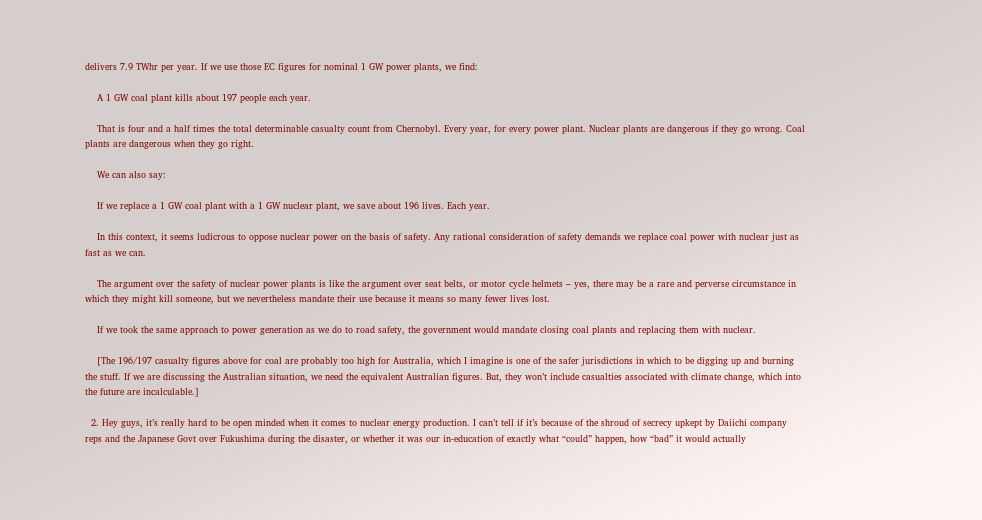delivers 7.9 TWhr per year. If we use those EC figures for nominal 1 GW power plants, we find:

    A 1 GW coal plant kills about 197 people each year.

    That is four and a half times the total determinable casualty count from Chernobyl. Every year, for every power plant. Nuclear plants are dangerous if they go wrong. Coal plants are dangerous when they go right.

    We can also say:

    If we replace a 1 GW coal plant with a 1 GW nuclear plant, we save about 196 lives. Each year.

    In this context, it seems ludicrous to oppose nuclear power on the basis of safety. Any rational consideration of safety demands we replace coal power with nuclear just as fast as we can.

    The argument over the safety of nuclear power plants is like the argument over seat belts, or motor cycle helmets – yes, there may be a rare and perverse circumstance in which they might kill someone, but we nevertheless mandate their use because it means so many fewer lives lost.

    If we took the same approach to power generation as we do to road safety, the government would mandate closing coal plants and replacing them with nuclear.

    [The 196/197 casualty figures above for coal are probably too high for Australia, which I imagine is one of the safer jurisdictions in which to be digging up and burning the stuff. If we are discussing the Australian situation, we need the equivalent Australian figures. But, they won’t include casualties associated with climate change, which into the future are incalculable.]

  2. Hey guys, it’s really hard to be open minded when it comes to nuclear energy production. I can’t tell if it’s because of the shroud of secrecy upkept by Daiichi company reps and the Japanese Govt over Fukushima during the disaster, or whether it was our in-education of exactly what “could” happen, how “bad” it would actually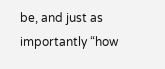be, and just as importantly “how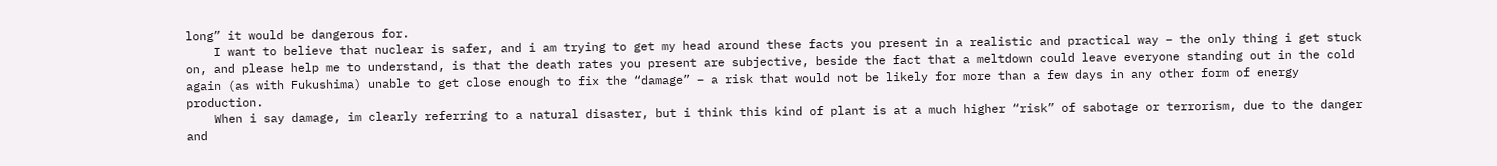long” it would be dangerous for.
    I want to believe that nuclear is safer, and i am trying to get my head around these facts you present in a realistic and practical way – the only thing i get stuck on, and please help me to understand, is that the death rates you present are subjective, beside the fact that a meltdown could leave everyone standing out in the cold again (as with Fukushima) unable to get close enough to fix the “damage” – a risk that would not be likely for more than a few days in any other form of energy production.
    When i say damage, im clearly referring to a natural disaster, but i think this kind of plant is at a much higher “risk” of sabotage or terrorism, due to the danger and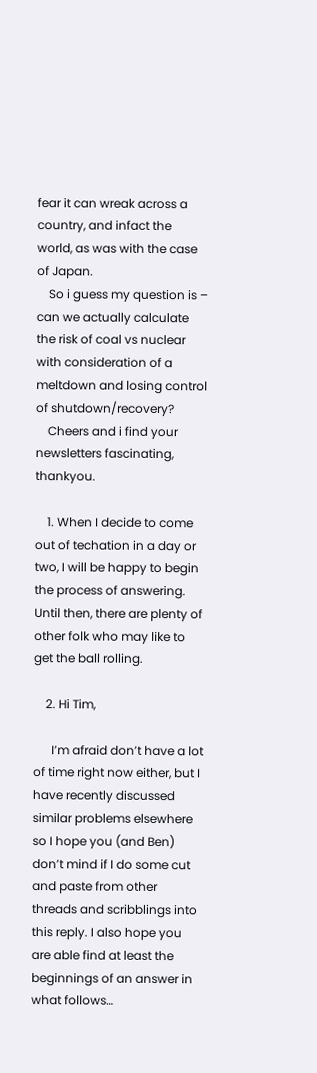fear it can wreak across a country, and infact the world, as was with the case of Japan.
    So i guess my question is – can we actually calculate the risk of coal vs nuclear with consideration of a meltdown and losing control of shutdown/recovery?
    Cheers and i find your newsletters fascinating, thankyou.

    1. When I decide to come out of techation in a day or two, I will be happy to begin the process of answering. Until then, there are plenty of other folk who may like to get the ball rolling.

    2. Hi Tim,

      I’m afraid don’t have a lot of time right now either, but I have recently discussed similar problems elsewhere so I hope you (and Ben) don’t mind if I do some cut and paste from other threads and scribblings into this reply. I also hope you are able find at least the beginnings of an answer in what follows…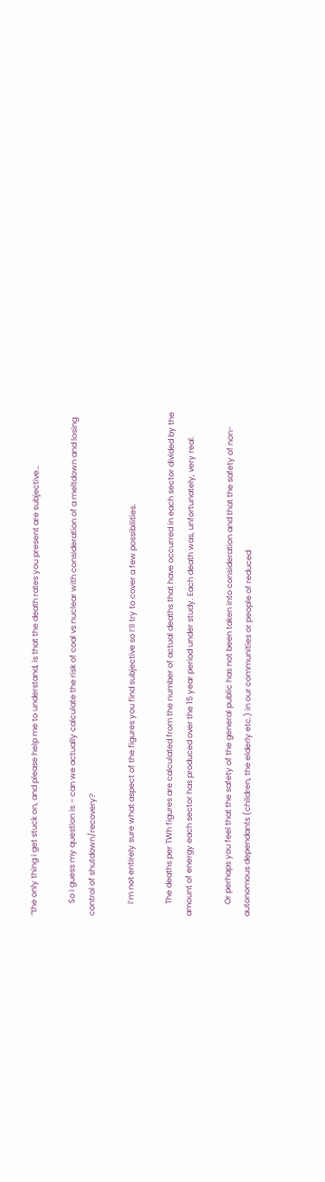“the only thing i get stuck on, and please help me to understand, is that the death rates you present are subjective…

      So i guess my question is – can we actually calculate the risk of coal vs nuclear with consideration of a meltdown and losing control of shutdown/recovery?

      I’m not entirely sure what aspect of the figures you find subjective so I’ll try to cover a few possibilities.

      The deaths per TWh figures are calculated from the number of actual deaths that have occurred in each sector divided by the amount of energy each sector has produced over the 15 year period under study. Each death was, unfortunately, very real.

      Or perhaps you feel that the safety of the general public has not been taken into consideration and that the safety of non-autonomous dependants (children, the elderly etc.) in our communities or people of reduced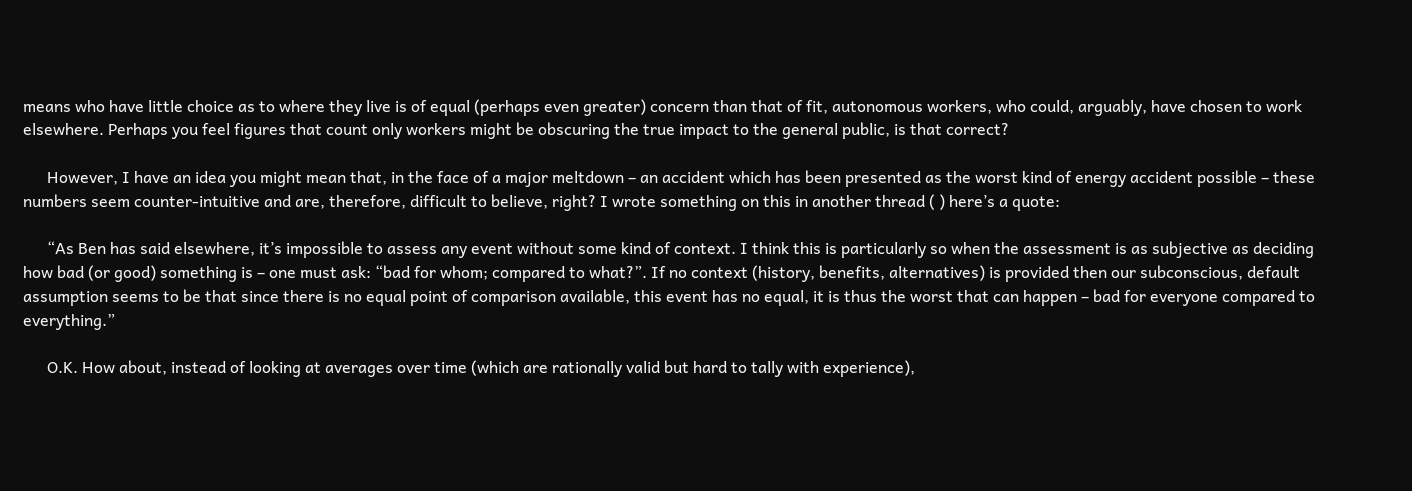means who have little choice as to where they live is of equal (perhaps even greater) concern than that of fit, autonomous workers, who could, arguably, have chosen to work elsewhere. Perhaps you feel figures that count only workers might be obscuring the true impact to the general public, is that correct?

      However, I have an idea you might mean that, in the face of a major meltdown – an accident which has been presented as the worst kind of energy accident possible – these numbers seem counter-intuitive and are, therefore, difficult to believe, right? I wrote something on this in another thread ( ) here’s a quote:

      “As Ben has said elsewhere, it’s impossible to assess any event without some kind of context. I think this is particularly so when the assessment is as subjective as deciding how bad (or good) something is – one must ask: “bad for whom; compared to what?”. If no context (history, benefits, alternatives) is provided then our subconscious, default assumption seems to be that since there is no equal point of comparison available, this event has no equal, it is thus the worst that can happen – bad for everyone compared to everything.”

      O.K. How about, instead of looking at averages over time (which are rationally valid but hard to tally with experience),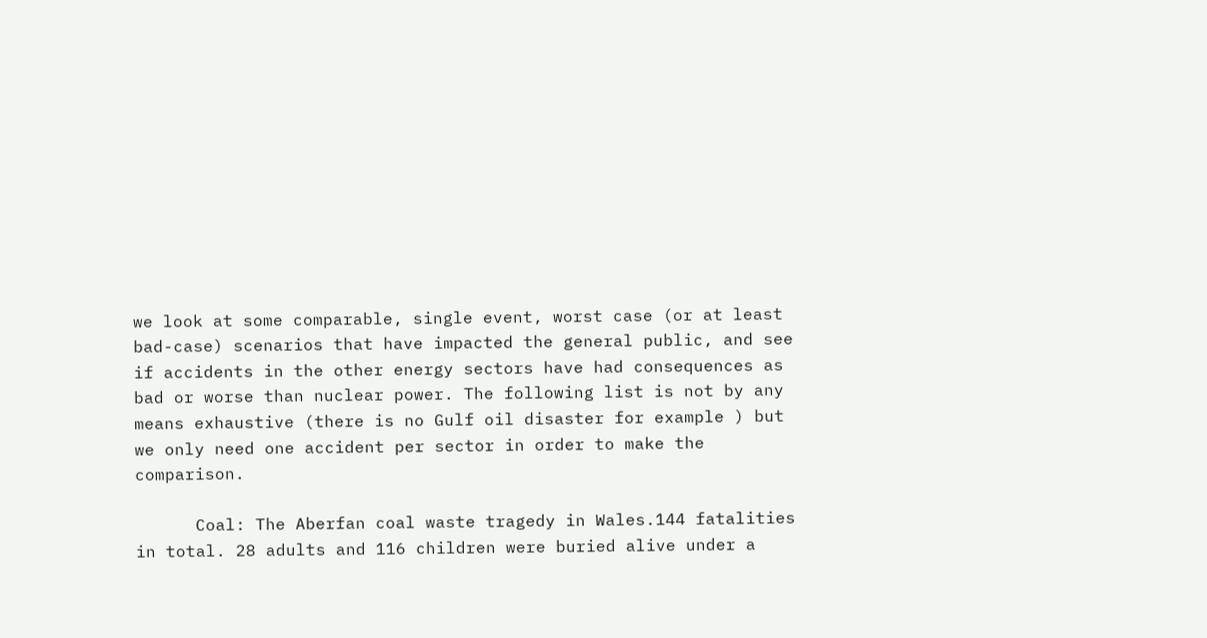we look at some comparable, single event, worst case (or at least bad-case) scenarios that have impacted the general public, and see if accidents in the other energy sectors have had consequences as bad or worse than nuclear power. The following list is not by any means exhaustive (there is no Gulf oil disaster for example ) but we only need one accident per sector in order to make the comparison.

      Coal: The Aberfan coal waste tragedy in Wales.144 fatalities in total. 28 adults and 116 children were buried alive under a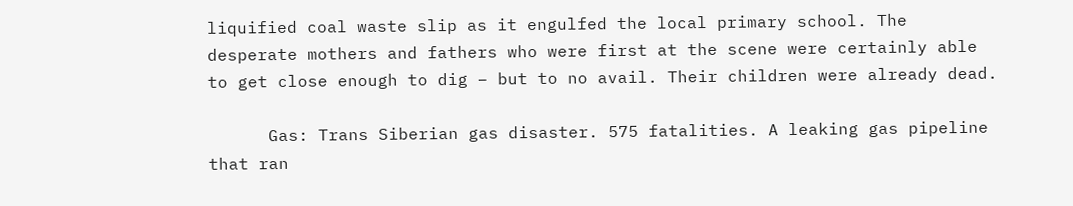liquified coal waste slip as it engulfed the local primary school. The desperate mothers and fathers who were first at the scene were certainly able to get close enough to dig – but to no avail. Their children were already dead.

      Gas: Trans Siberian gas disaster. 575 fatalities. A leaking gas pipeline that ran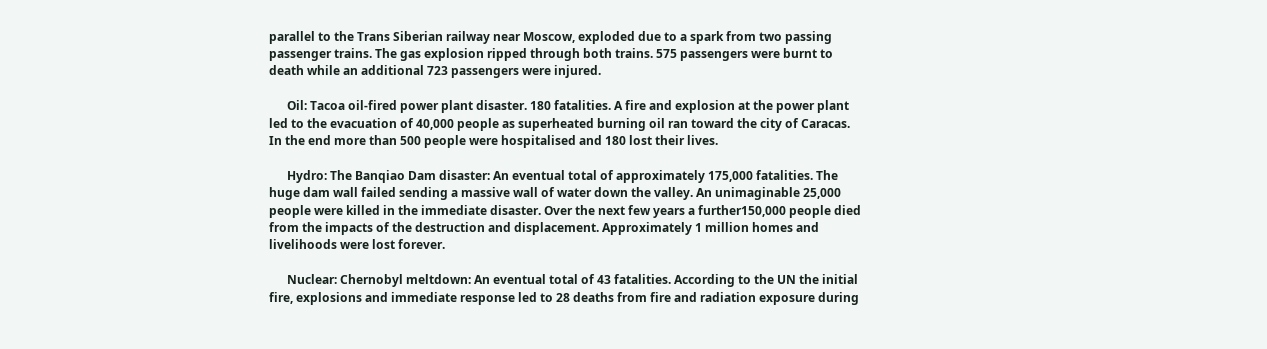parallel to the Trans Siberian railway near Moscow, exploded due to a spark from two passing passenger trains. The gas explosion ripped through both trains. 575 passengers were burnt to death while an additional 723 passengers were injured.

      Oil: Tacoa oil-fired power plant disaster. 180 fatalities. A fire and explosion at the power plant led to the evacuation of 40,000 people as superheated burning oil ran toward the city of Caracas. In the end more than 500 people were hospitalised and 180 lost their lives.

      Hydro: The Banqiao Dam disaster: An eventual total of approximately 175,000 fatalities. The huge dam wall failed sending a massive wall of water down the valley. An unimaginable 25,000 people were killed in the immediate disaster. Over the next few years a further150,000 people died from the impacts of the destruction and displacement. Approximately 1 million homes and livelihoods were lost forever.

      Nuclear: Chernobyl meltdown: An eventual total of 43 fatalities. According to the UN the initial fire, explosions and immediate response led to 28 deaths from fire and radiation exposure during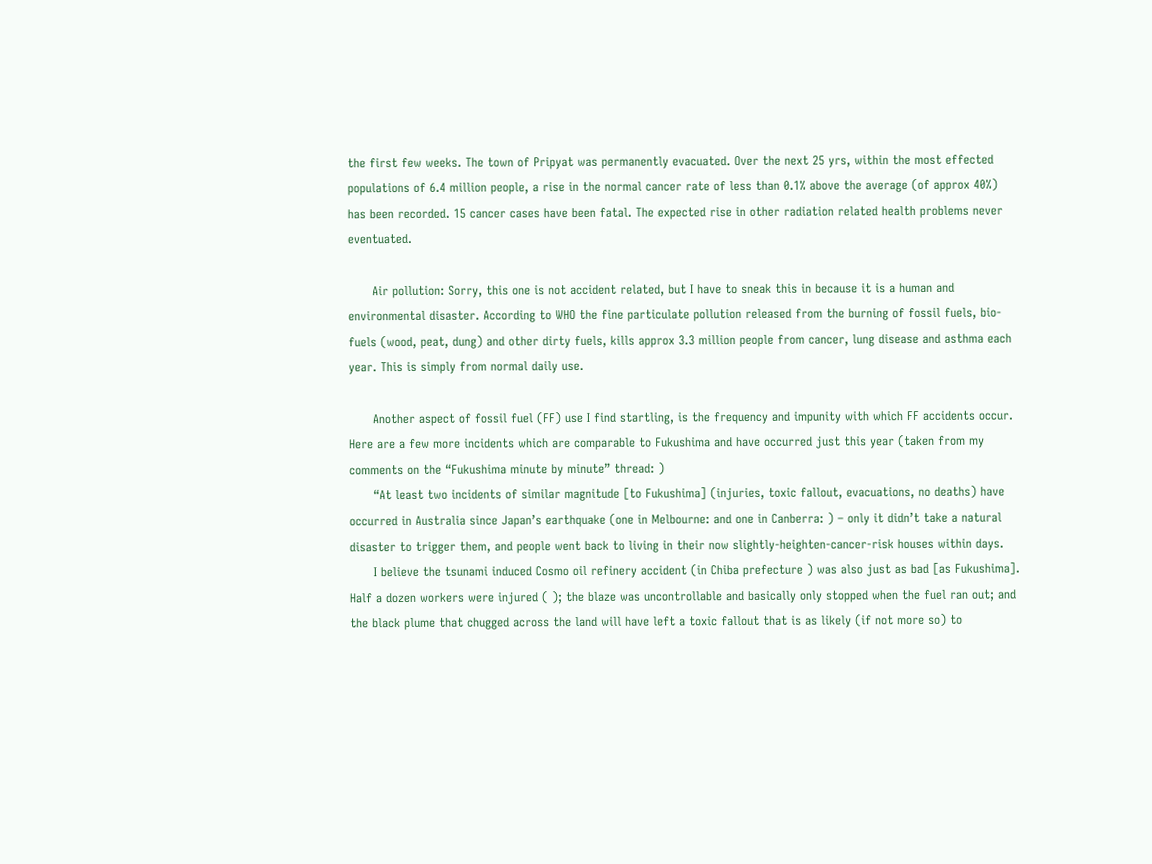the first few weeks. The town of Pripyat was permanently evacuated. Over the next 25 yrs, within the most effected populations of 6.4 million people, a rise in the normal cancer rate of less than 0.1% above the average (of approx 40%) has been recorded. 15 cancer cases have been fatal. The expected rise in other radiation related health problems never eventuated.

      Air pollution: Sorry, this one is not accident related, but I have to sneak this in because it is a human and environmental disaster. According to WHO the fine particulate pollution released from the burning of fossil fuels, bio-fuels (wood, peat, dung) and other dirty fuels, kills approx 3.3 million people from cancer, lung disease and asthma each year. This is simply from normal daily use.

      Another aspect of fossil fuel (FF) use I find startling, is the frequency and impunity with which FF accidents occur. Here are a few more incidents which are comparable to Fukushima and have occurred just this year (taken from my comments on the “Fukushima minute by minute” thread: )
      “At least two incidents of similar magnitude [to Fukushima] (injuries, toxic fallout, evacuations, no deaths) have occurred in Australia since Japan’s earthquake (one in Melbourne: and one in Canberra: ) – only it didn’t take a natural disaster to trigger them, and people went back to living in their now slightly-heighten-cancer-risk houses within days.
      I believe the tsunami induced Cosmo oil refinery accident (in Chiba prefecture ) was also just as bad [as Fukushima]. Half a dozen workers were injured ( ); the blaze was uncontrollable and basically only stopped when the fuel ran out; and the black plume that chugged across the land will have left a toxic fallout that is as likely (if not more so) to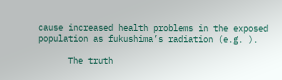cause increased health problems in the exposed population as fukushima’s radiation (e.g. ).

      The truth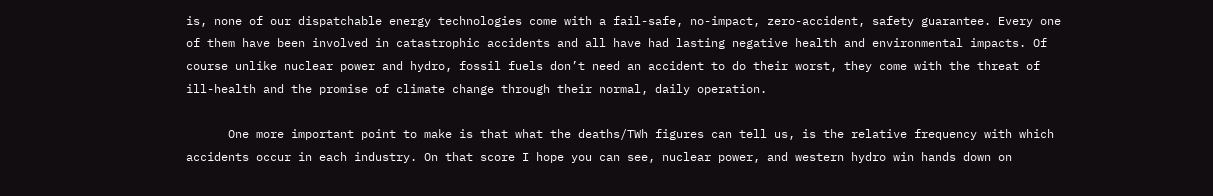is, none of our dispatchable energy technologies come with a fail-safe, no-impact, zero-accident, safety guarantee. Every one of them have been involved in catastrophic accidents and all have had lasting negative health and environmental impacts. Of course unlike nuclear power and hydro, fossil fuels don’t need an accident to do their worst, they come with the threat of ill-health and the promise of climate change through their normal, daily operation.

      One more important point to make is that what the deaths/TWh figures can tell us, is the relative frequency with which accidents occur in each industry. On that score I hope you can see, nuclear power, and western hydro win hands down on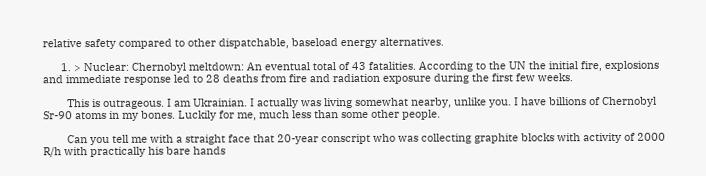relative safety compared to other dispatchable, baseload energy alternatives.

      1. > Nuclear: Chernobyl meltdown: An eventual total of 43 fatalities. According to the UN the initial fire, explosions and immediate response led to 28 deaths from fire and radiation exposure during the first few weeks.

        This is outrageous. I am Ukrainian. I actually was living somewhat nearby, unlike you. I have billions of Chernobyl Sr-90 atoms in my bones. Luckily for me, much less than some other people.

        Can you tell me with a straight face that 20-year conscript who was collecting graphite blocks with activity of 2000 R/h with practically his bare hands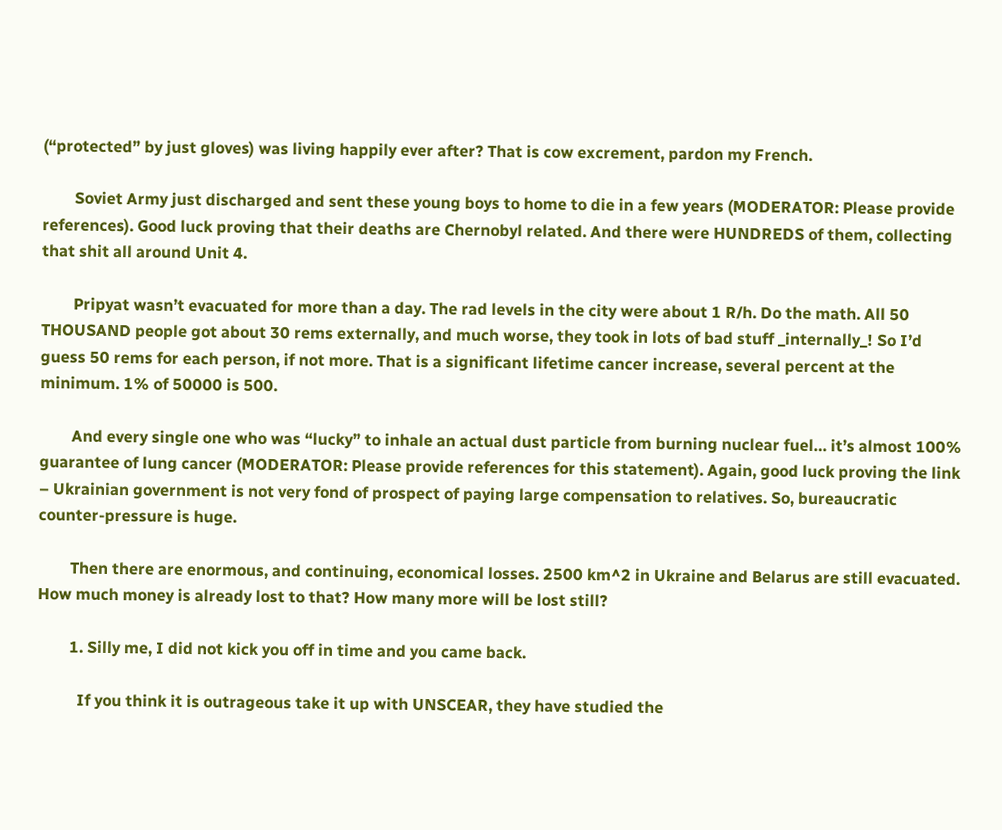(“protected” by just gloves) was living happily ever after? That is cow excrement, pardon my French.

        Soviet Army just discharged and sent these young boys to home to die in a few years (MODERATOR: Please provide references). Good luck proving that their deaths are Chernobyl related. And there were HUNDREDS of them, collecting that shit all around Unit 4.

        Pripyat wasn’t evacuated for more than a day. The rad levels in the city were about 1 R/h. Do the math. All 50 THOUSAND people got about 30 rems externally, and much worse, they took in lots of bad stuff _internally_! So I’d guess 50 rems for each person, if not more. That is a significant lifetime cancer increase, several percent at the minimum. 1% of 50000 is 500.

        And every single one who was “lucky” to inhale an actual dust particle from burning nuclear fuel… it’s almost 100% guarantee of lung cancer (MODERATOR: Please provide references for this statement). Again, good luck proving the link – Ukrainian government is not very fond of prospect of paying large compensation to relatives. So, bureaucratic counter-pressure is huge.

        Then there are enormous, and continuing, economical losses. 2500 km^2 in Ukraine and Belarus are still evacuated. How much money is already lost to that? How many more will be lost still?

        1. Silly me, I did not kick you off in time and you came back.

          If you think it is outrageous take it up with UNSCEAR, they have studied the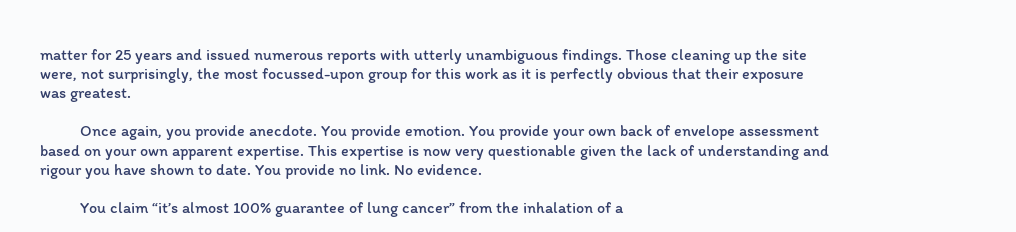matter for 25 years and issued numerous reports with utterly unambiguous findings. Those cleaning up the site were, not surprisingly, the most focussed-upon group for this work as it is perfectly obvious that their exposure was greatest.

          Once again, you provide anecdote. You provide emotion. You provide your own back of envelope assessment based on your own apparent expertise. This expertise is now very questionable given the lack of understanding and rigour you have shown to date. You provide no link. No evidence.

          You claim “it’s almost 100% guarantee of lung cancer” from the inhalation of a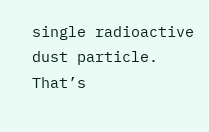single radioactive dust particle. That’s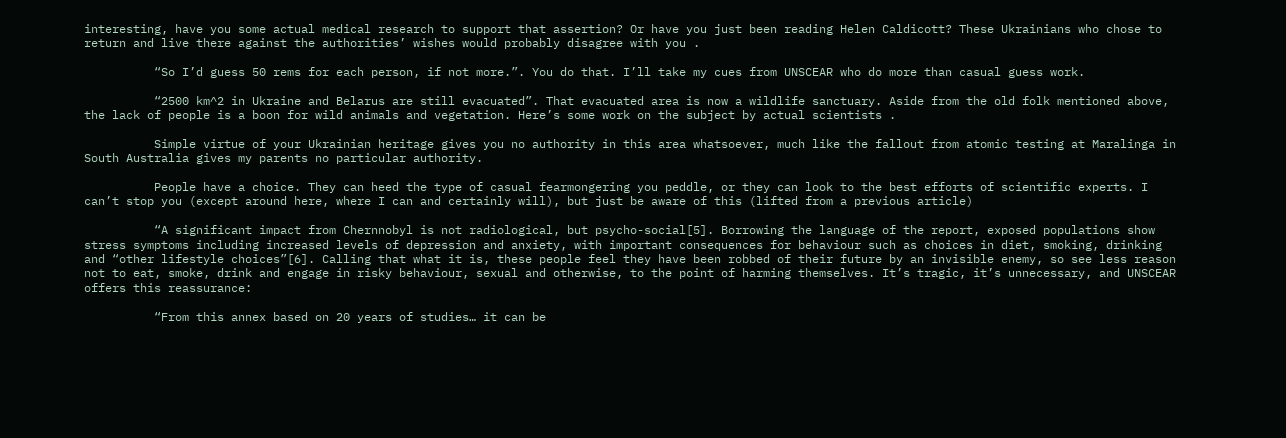interesting, have you some actual medical research to support that assertion? Or have you just been reading Helen Caldicott? These Ukrainians who chose to return and live there against the authorities’ wishes would probably disagree with you .

          “So I’d guess 50 rems for each person, if not more.”. You do that. I’ll take my cues from UNSCEAR who do more than casual guess work.

          “2500 km^2 in Ukraine and Belarus are still evacuated”. That evacuated area is now a wildlife sanctuary. Aside from the old folk mentioned above, the lack of people is a boon for wild animals and vegetation. Here’s some work on the subject by actual scientists .

          Simple virtue of your Ukrainian heritage gives you no authority in this area whatsoever, much like the fallout from atomic testing at Maralinga in South Australia gives my parents no particular authority.

          People have a choice. They can heed the type of casual fearmongering you peddle, or they can look to the best efforts of scientific experts. I can’t stop you (except around here, where I can and certainly will), but just be aware of this (lifted from a previous article)

          “A significant impact from Chernnobyl is not radiological, but psycho-social[5]. Borrowing the language of the report, exposed populations show stress symptoms including increased levels of depression and anxiety, with important consequences for behaviour such as choices in diet, smoking, drinking and “other lifestyle choices”[6]. Calling that what it is, these people feel they have been robbed of their future by an invisible enemy, so see less reason not to eat, smoke, drink and engage in risky behaviour, sexual and otherwise, to the point of harming themselves. It’s tragic, it’s unnecessary, and UNSCEAR offers this reassurance:

          “From this annex based on 20 years of studies… it can be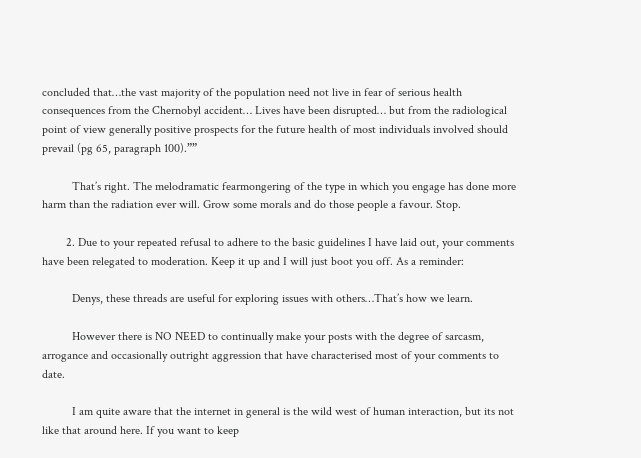concluded that…the vast majority of the population need not live in fear of serious health consequences from the Chernobyl accident… Lives have been disrupted… but from the radiological point of view generally positive prospects for the future health of most individuals involved should prevail (pg 65, paragraph 100).””

          That’s right. The melodramatic fearmongering of the type in which you engage has done more harm than the radiation ever will. Grow some morals and do those people a favour. Stop.

        2. Due to your repeated refusal to adhere to the basic guidelines I have laid out, your comments have been relegated to moderation. Keep it up and I will just boot you off. As a reminder:

          Denys, these threads are useful for exploring issues with others…That’s how we learn.

          However there is NO NEED to continually make your posts with the degree of sarcasm, arrogance and occasionally outright aggression that have characterised most of your comments to date.

          I am quite aware that the internet in general is the wild west of human interaction, but its not like that around here. If you want to keep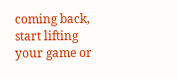coming back, start lifting your game or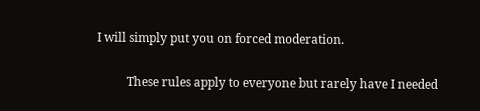I will simply put you on forced moderation.

          These rules apply to everyone but rarely have I needed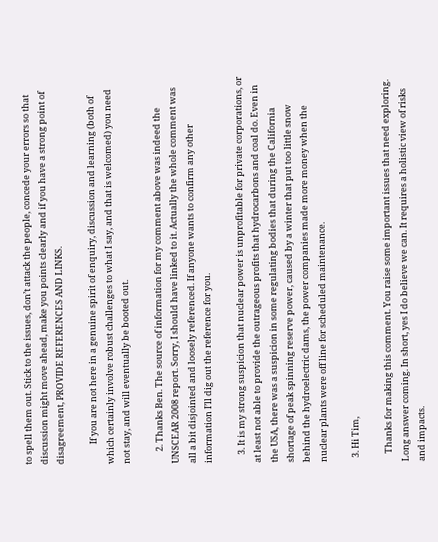to spell them out. Stick to the issues, don’t attack the people, concede your errors so that discussion might move ahead, make you points clearly and if you have a strong point of disagreement, PROVIDE REFERENCES AND LINKS.

          If you are not here in a genuine spirit of enquiry, discussion and learning (both of which certainly involve robust challenges to what I say, and that is welcomed) you need not stay, and will eventually be booted out.

      2. Thanks Ben. The source of information for my comment above was indeed the UNSCEAR 2008 report. Sorry, I should have linked to it. Actually the whole comment was all a bit disjointed and loosely referenced. If anyone wants to confirm any other information I’ll dig out the reference for you.

    3. It is my strong suspicion that nuclear power is unprofitable for private corporations, or at least not able to provide the outrageous profits that hydrocarbons and coal do. Even in the USA, there was a suspicion in some regulating bodies that during the California shortage of peak spinning reserve power, caused by a winter that put too little snow behind the hydroelectric dams, the power companies made more money when the nuclear plants were off line for scheduled maintenance.

  3. Hi Tim,

    Thanks for making this comment. You raise some important issues that need exploring. Long answer coming. In short, yes I do believe we can. It requires a holistic view of risks and impacts.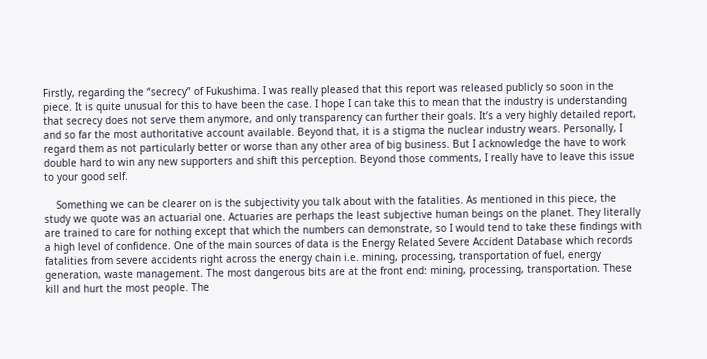Firstly, regarding the “secrecy” of Fukushima. I was really pleased that this report was released publicly so soon in the piece. It is quite unusual for this to have been the case. I hope I can take this to mean that the industry is understanding that secrecy does not serve them anymore, and only transparency can further their goals. It’s a very highly detailed report, and so far the most authoritative account available. Beyond that, it is a stigma the nuclear industry wears. Personally, I regard them as not particularly better or worse than any other area of big business. But I acknowledge the have to work double hard to win any new supporters and shift this perception. Beyond those comments, I really have to leave this issue to your good self.

    Something we can be clearer on is the subjectivity you talk about with the fatalities. As mentioned in this piece, the study we quote was an actuarial one. Actuaries are perhaps the least subjective human beings on the planet. They literally are trained to care for nothing except that which the numbers can demonstrate, so I would tend to take these findings with a high level of confidence. One of the main sources of data is the Energy Related Severe Accident Database which records fatalities from severe accidents right across the energy chain i.e. mining, processing, transportation of fuel, energy generation, waste management. The most dangerous bits are at the front end: mining, processing, transportation. These kill and hurt the most people. The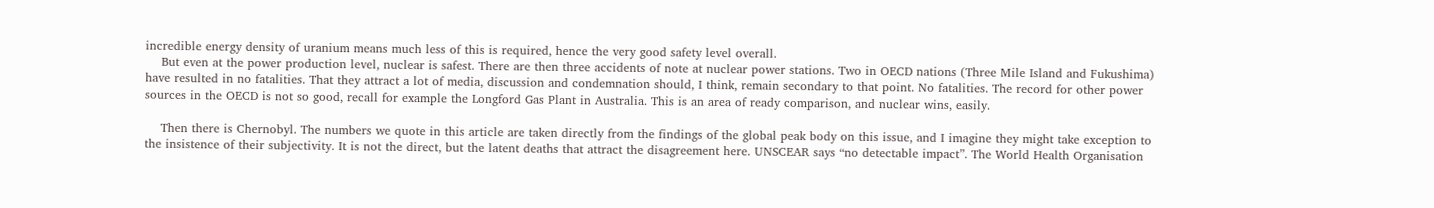incredible energy density of uranium means much less of this is required, hence the very good safety level overall.
    But even at the power production level, nuclear is safest. There are then three accidents of note at nuclear power stations. Two in OECD nations (Three Mile Island and Fukushima) have resulted in no fatalities. That they attract a lot of media, discussion and condemnation should, I think, remain secondary to that point. No fatalities. The record for other power sources in the OECD is not so good, recall for example the Longford Gas Plant in Australia. This is an area of ready comparison, and nuclear wins, easily.

    Then there is Chernobyl. The numbers we quote in this article are taken directly from the findings of the global peak body on this issue, and I imagine they might take exception to the insistence of their subjectivity. It is not the direct, but the latent deaths that attract the disagreement here. UNSCEAR says “no detectable impact”. The World Health Organisation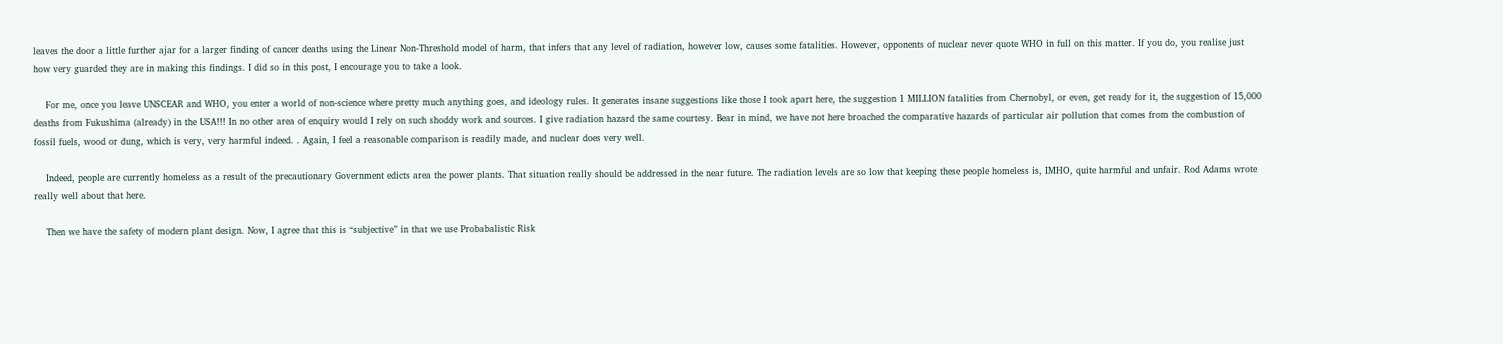leaves the door a little further ajar for a larger finding of cancer deaths using the Linear Non-Threshold model of harm, that infers that any level of radiation, however low, causes some fatalities. However, opponents of nuclear never quote WHO in full on this matter. If you do, you realise just how very guarded they are in making this findings. I did so in this post, I encourage you to take a look.

    For me, once you leave UNSCEAR and WHO, you enter a world of non-science where pretty much anything goes, and ideology rules. It generates insane suggestions like those I took apart here, the suggestion 1 MILLION fatalities from Chernobyl, or even, get ready for it, the suggestion of 15,000 deaths from Fukushima (already) in the USA!!! In no other area of enquiry would I rely on such shoddy work and sources. I give radiation hazard the same courtesy. Bear in mind, we have not here broached the comparative hazards of particular air pollution that comes from the combustion of fossil fuels, wood or dung, which is very, very harmful indeed. . Again, I feel a reasonable comparison is readily made, and nuclear does very well.

    Indeed, people are currently homeless as a result of the precautionary Government edicts area the power plants. That situation really should be addressed in the near future. The radiation levels are so low that keeping these people homeless is, IMHO, quite harmful and unfair. Rod Adams wrote really well about that here.

    Then we have the safety of modern plant design. Now, I agree that this is “subjective” in that we use Probabalistic Risk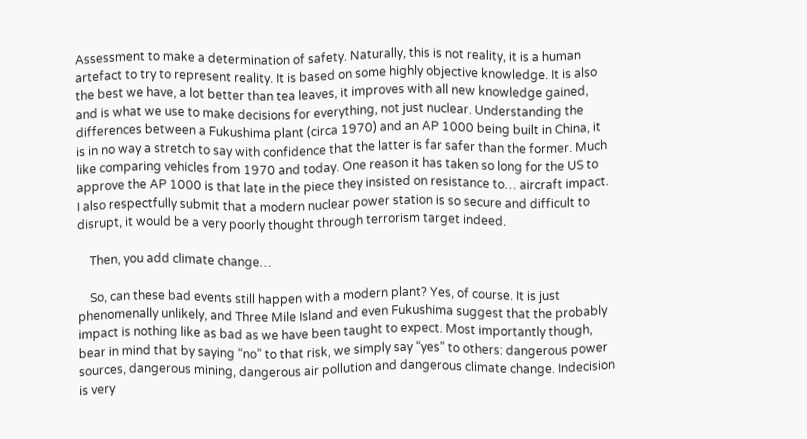Assessment to make a determination of safety. Naturally, this is not reality, it is a human artefact to try to represent reality. It is based on some highly objective knowledge. It is also the best we have, a lot better than tea leaves, it improves with all new knowledge gained, and is what we use to make decisions for everything, not just nuclear. Understanding the differences between a Fukushima plant (circa 1970) and an AP 1000 being built in China, it is in no way a stretch to say with confidence that the latter is far safer than the former. Much like comparing vehicles from 1970 and today. One reason it has taken so long for the US to approve the AP 1000 is that late in the piece they insisted on resistance to… aircraft impact. I also respectfully submit that a modern nuclear power station is so secure and difficult to disrupt, it would be a very poorly thought through terrorism target indeed.

    Then, you add climate change…

    So, can these bad events still happen with a modern plant? Yes, of course. It is just phenomenally unlikely, and Three Mile Island and even Fukushima suggest that the probably impact is nothing like as bad as we have been taught to expect. Most importantly though, bear in mind that by saying “no” to that risk, we simply say “yes” to others: dangerous power sources, dangerous mining, dangerous air pollution and dangerous climate change. Indecision is very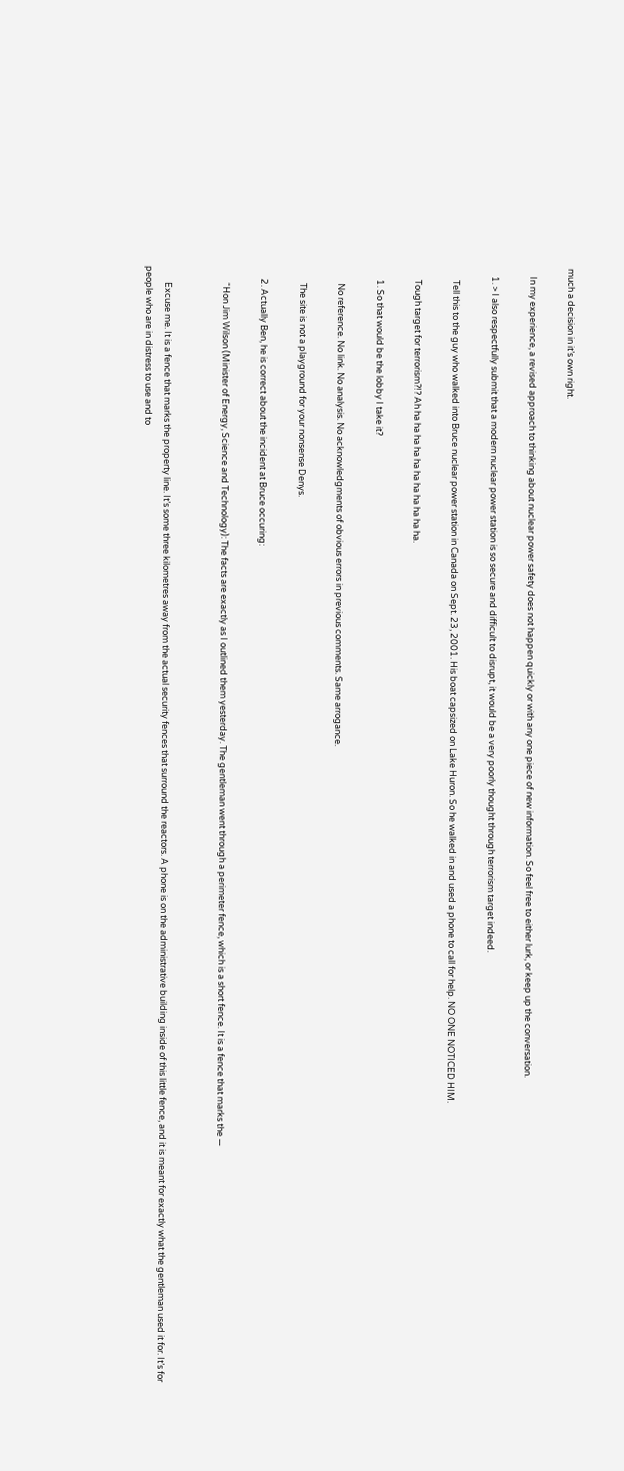much a decision in it’s own right.

    In my experience, a revised approach to thinking about nuclear power safety does not happen quickly or with any one piece of new information. So feel free to either lurk, or keep up the conversation.

    1. > I also respectfully submit that a modern nuclear power station is so secure and difficult to disrupt, it would be a very poorly thought through terrorism target indeed.

      Tell this to the guy who walked into Bruce nuclear power station in Canada on Sept. 23, 2001. His boat capsized on Lake Huron. So he walked in and used a phone to call for help. NO ONE NOTICED HIM.

      Tough target for terrorism?!? Ah ha ha ha ha ha ha ha ha ha ha ha.

      1. So that would be the lobby I take it?

        No reference. No link. No analysis. No acknowledgments of obvious errors in previous comments. Same arrogance.

        The site is not a playground for your nonsense Denys.

      2. Actually Ben, he is correct about the incident at Bruce occuring:

        “Hon Jim Wilson (Minister of Energy, Science and Technology): The facts are exactly as I outlined them yesterday. The gentleman went through a perimeter fence, which is a short fence. It is a fence that marks the —


        Excuse me. It is a fence that marks the property line. It’s some three kilometres away from the actual security fences that surround the reactors. A phone is on the administrative building inside of this little fence, and it is meant for exactly what the gentleman used it for. It’s for people who are in distress to use and to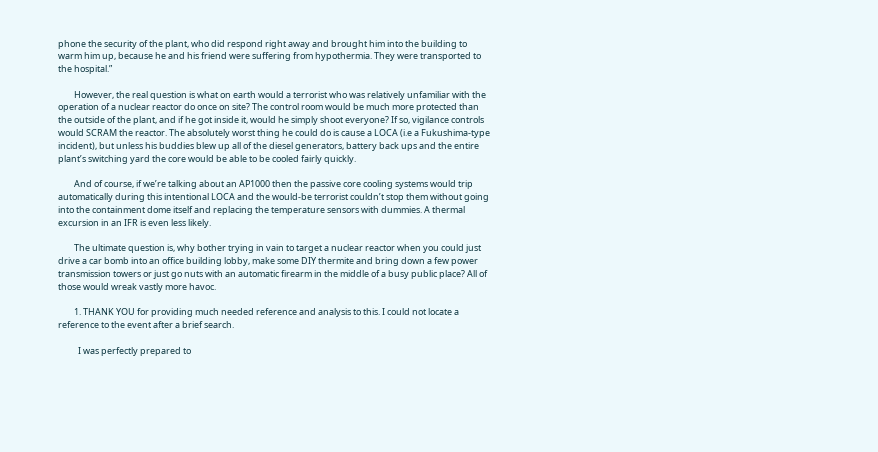phone the security of the plant, who did respond right away and brought him into the building to warm him up, because he and his friend were suffering from hypothermia. They were transported to the hospital.”

        However, the real question is what on earth would a terrorist who was relatively unfamiliar with the operation of a nuclear reactor do once on site? The control room would be much more protected than the outside of the plant, and if he got inside it, would he simply shoot everyone? If so, vigilance controls would SCRAM the reactor. The absolutely worst thing he could do is cause a LOCA (i.e a Fukushima-type incident), but unless his buddies blew up all of the diesel generators, battery back ups and the entire plant’s switching yard the core would be able to be cooled fairly quickly.

        And of course, if we’re talking about an AP1000 then the passive core cooling systems would trip automatically during this intentional LOCA and the would-be terrorist couldn’t stop them without going into the containment dome itself and replacing the temperature sensors with dummies. A thermal excursion in an IFR is even less likely.

        The ultimate question is, why bother trying in vain to target a nuclear reactor when you could just drive a car bomb into an office building lobby, make some DIY thermite and bring down a few power transmission towers or just go nuts with an automatic firearm in the middle of a busy public place? All of those would wreak vastly more havoc.

        1. THANK YOU for providing much needed reference and analysis to this. I could not locate a reference to the event after a brief search.

          I was perfectly prepared to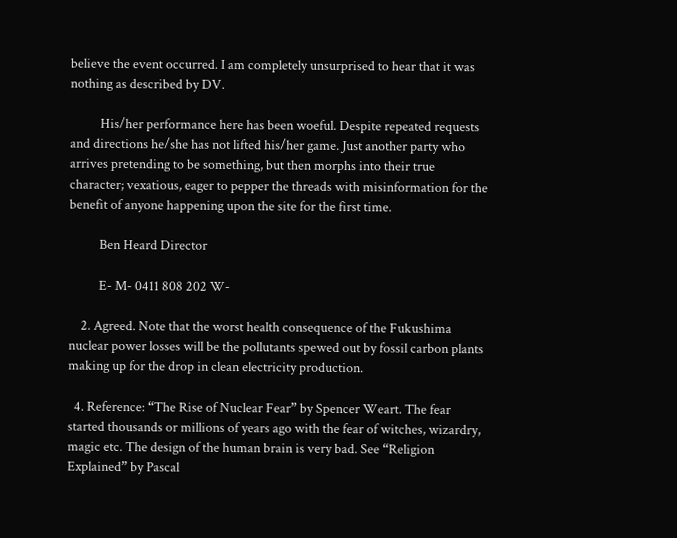believe the event occurred. I am completely unsurprised to hear that it was nothing as described by DV.

          His/her performance here has been woeful. Despite repeated requests and directions he/she has not lifted his/her game. Just another party who arrives pretending to be something, but then morphs into their true character; vexatious, eager to pepper the threads with misinformation for the benefit of anyone happening upon the site for the first time.

          Ben Heard Director

          E- M- 0411 808 202 W-

    2. Agreed. Note that the worst health consequence of the Fukushima nuclear power losses will be the pollutants spewed out by fossil carbon plants making up for the drop in clean electricity production.

  4. Reference: “The Rise of Nuclear Fear” by Spencer Weart. The fear started thousands or millions of years ago with the fear of witches, wizardry, magic etc. The design of the human brain is very bad. See “Religion Explained” by Pascal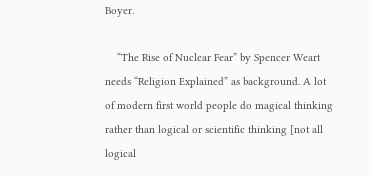Boyer.

    “The Rise of Nuclear Fear” by Spencer Weart needs “Religion Explained” as background. A lot of modern first world people do magical thinking rather than logical or scientific thinking [not all logical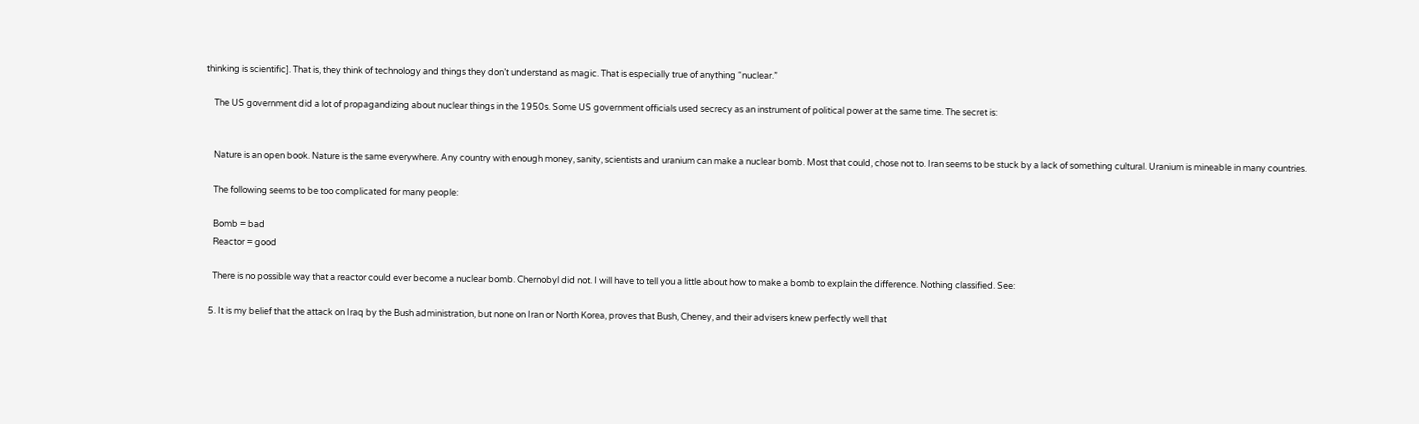thinking is scientific]. That is, they think of technology and things they don’t understand as magic. That is especially true of anything “nuclear.”

    The US government did a lot of propagandizing about nuclear things in the 1950s. Some US government officials used secrecy as an instrument of political power at the same time. The secret is:


    Nature is an open book. Nature is the same everywhere. Any country with enough money, sanity, scientists and uranium can make a nuclear bomb. Most that could, chose not to. Iran seems to be stuck by a lack of something cultural. Uranium is mineable in many countries.

    The following seems to be too complicated for many people:

    Bomb = bad
    Reactor = good

    There is no possible way that a reactor could ever become a nuclear bomb. Chernobyl did not. I will have to tell you a little about how to make a bomb to explain the difference. Nothing classified. See:

  5. It is my belief that the attack on Iraq by the Bush administration, but none on Iran or North Korea, proves that Bush, Cheney, and their advisers knew perfectly well that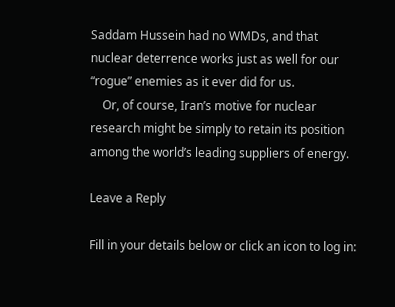Saddam Hussein had no WMDs, and that nuclear deterrence works just as well for our “rogue” enemies as it ever did for us.
    Or, of course, Iran’s motive for nuclear research might be simply to retain its position among the world’s leading suppliers of energy.

Leave a Reply

Fill in your details below or click an icon to log in: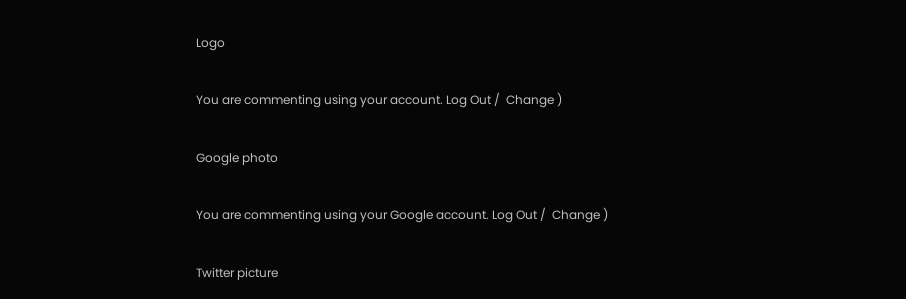Logo

You are commenting using your account. Log Out /  Change )

Google photo

You are commenting using your Google account. Log Out /  Change )

Twitter picture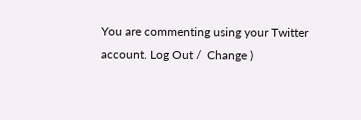You are commenting using your Twitter account. Log Out /  Change )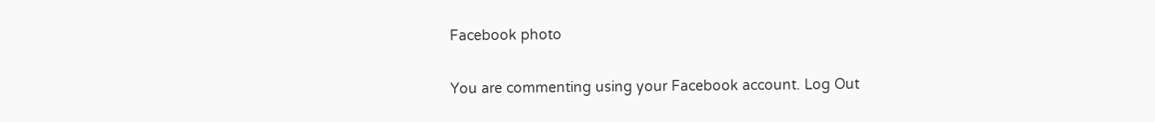Facebook photo

You are commenting using your Facebook account. Log Out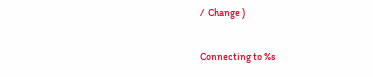/  Change )

Connecting to %s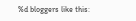%d bloggers like this: